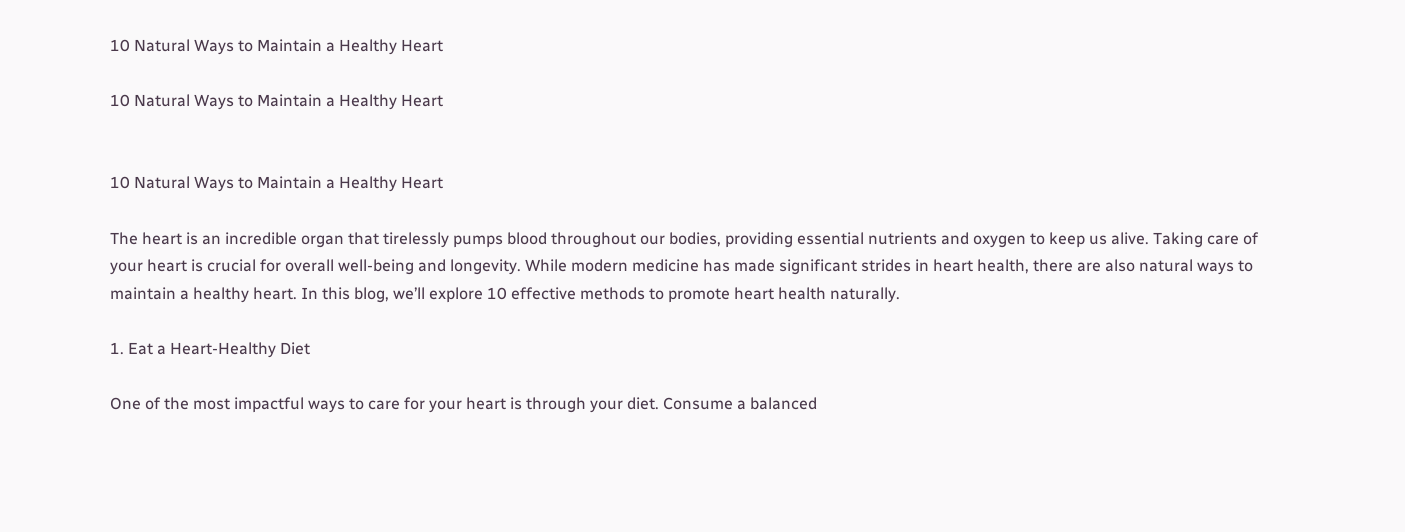10 Natural Ways to Maintain a Healthy Heart

10 Natural Ways to Maintain a Healthy Heart


10 Natural Ways to Maintain a Healthy Heart

The heart is an incredible organ that tirelessly pumps blood throughout our bodies, providing essential nutrients and oxygen to keep us alive. Taking care of your heart is crucial for overall well-being and longevity. While modern medicine has made significant strides in heart health, there are also natural ways to maintain a healthy heart. In this blog, we’ll explore 10 effective methods to promote heart health naturally.

1. Eat a Heart-Healthy Diet

One of the most impactful ways to care for your heart is through your diet. Consume a balanced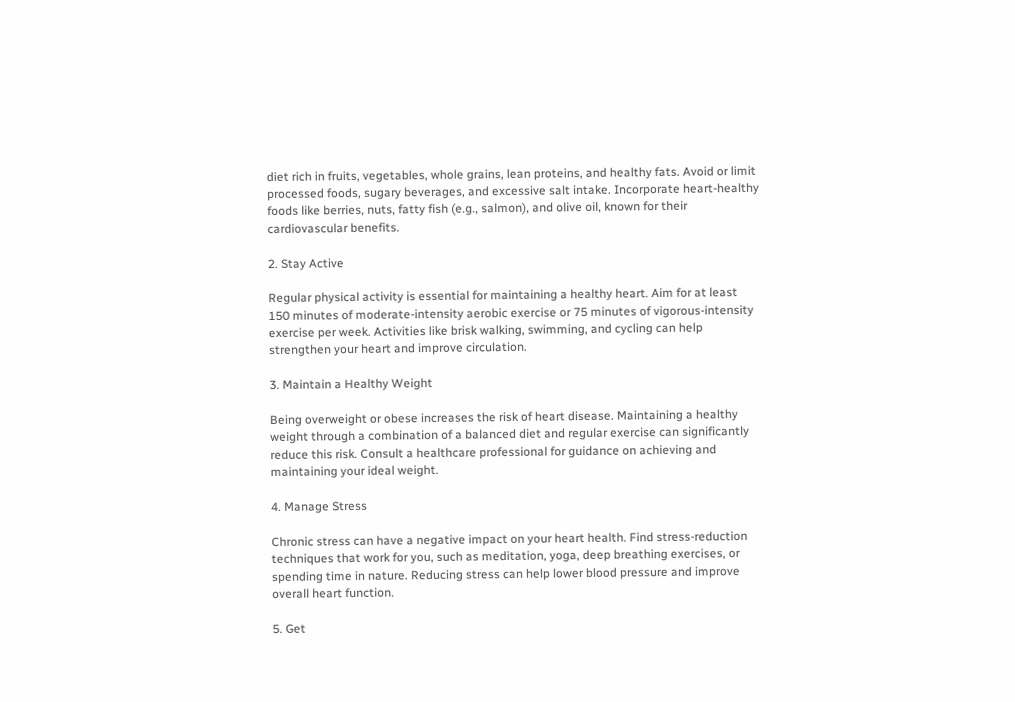diet rich in fruits, vegetables, whole grains, lean proteins, and healthy fats. Avoid or limit processed foods, sugary beverages, and excessive salt intake. Incorporate heart-healthy foods like berries, nuts, fatty fish (e.g., salmon), and olive oil, known for their cardiovascular benefits.

2. Stay Active

Regular physical activity is essential for maintaining a healthy heart. Aim for at least 150 minutes of moderate-intensity aerobic exercise or 75 minutes of vigorous-intensity exercise per week. Activities like brisk walking, swimming, and cycling can help strengthen your heart and improve circulation.

3. Maintain a Healthy Weight

Being overweight or obese increases the risk of heart disease. Maintaining a healthy weight through a combination of a balanced diet and regular exercise can significantly reduce this risk. Consult a healthcare professional for guidance on achieving and maintaining your ideal weight.

4. Manage Stress

Chronic stress can have a negative impact on your heart health. Find stress-reduction techniques that work for you, such as meditation, yoga, deep breathing exercises, or spending time in nature. Reducing stress can help lower blood pressure and improve overall heart function.

5. Get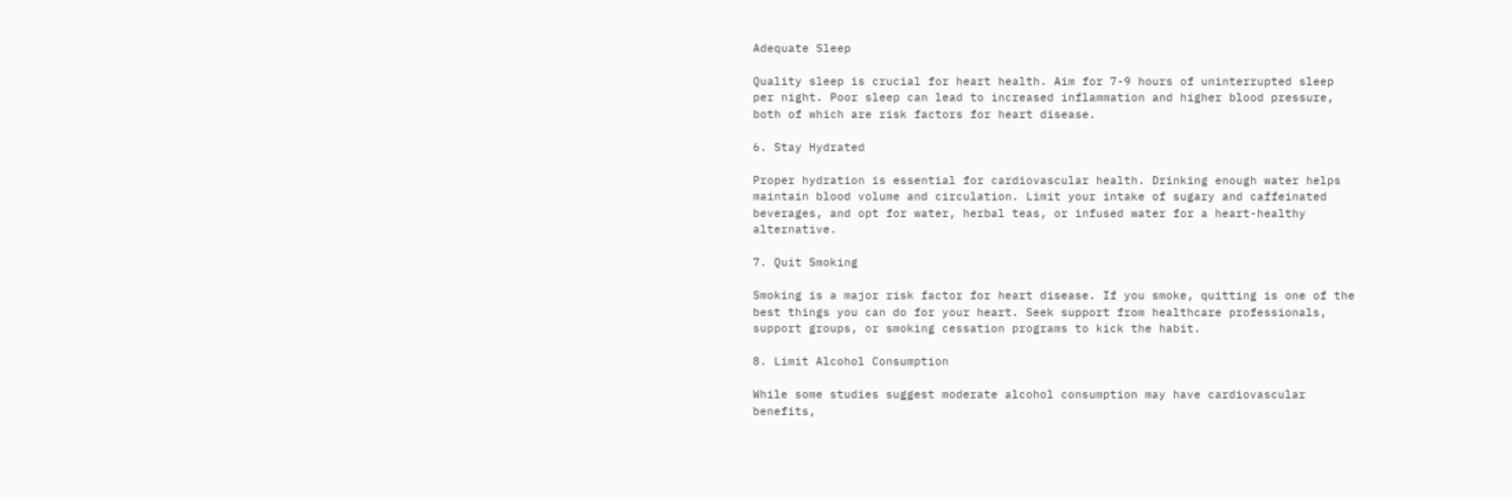Adequate Sleep

Quality sleep is crucial for heart health. Aim for 7-9 hours of uninterrupted sleep per night. Poor sleep can lead to increased inflammation and higher blood pressure, both of which are risk factors for heart disease.

6. Stay Hydrated

Proper hydration is essential for cardiovascular health. Drinking enough water helps maintain blood volume and circulation. Limit your intake of sugary and caffeinated beverages, and opt for water, herbal teas, or infused water for a heart-healthy alternative.

7. Quit Smoking

Smoking is a major risk factor for heart disease. If you smoke, quitting is one of the best things you can do for your heart. Seek support from healthcare professionals, support groups, or smoking cessation programs to kick the habit.

8. Limit Alcohol Consumption

While some studies suggest moderate alcohol consumption may have cardiovascular benefits,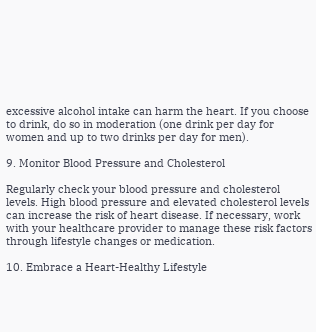excessive alcohol intake can harm the heart. If you choose to drink, do so in moderation (one drink per day for women and up to two drinks per day for men).

9. Monitor Blood Pressure and Cholesterol

Regularly check your blood pressure and cholesterol levels. High blood pressure and elevated cholesterol levels can increase the risk of heart disease. If necessary, work with your healthcare provider to manage these risk factors through lifestyle changes or medication.

10. Embrace a Heart-Healthy Lifestyle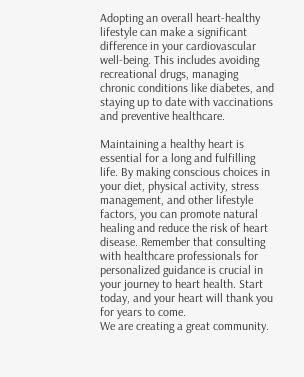Adopting an overall heart-healthy lifestyle can make a significant difference in your cardiovascular well-being. This includes avoiding recreational drugs, managing chronic conditions like diabetes, and staying up to date with vaccinations and preventive healthcare.

Maintaining a healthy heart is essential for a long and fulfilling life. By making conscious choices in your diet, physical activity, stress management, and other lifestyle factors, you can promote natural healing and reduce the risk of heart disease. Remember that consulting with healthcare professionals for personalized guidance is crucial in your journey to heart health. Start today, and your heart will thank you for years to come.
We are creating a great community.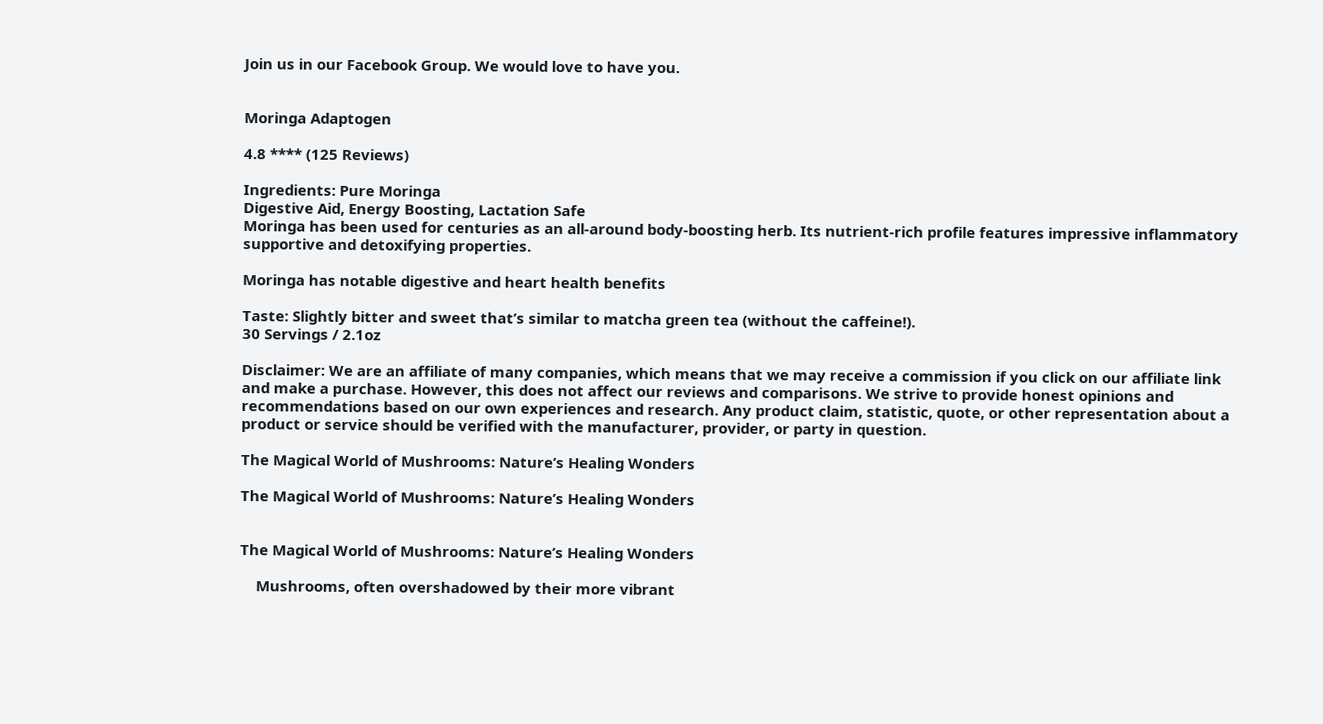Join us in our Facebook Group. We would love to have you.


Moringa Adaptogen

4.8 **** (125 Reviews)

Ingredients: Pure Moringa
Digestive Aid, Energy Boosting, Lactation Safe
Moringa has been used for centuries as an all-around body-boosting herb. Its nutrient-rich profile features impressive inflammatory supportive and detoxifying properties.

Moringa has notable digestive and heart health benefits

Taste: Slightly bitter and sweet that’s similar to matcha green tea (without the caffeine!).
30 Servings / 2.1oz

Disclaimer: We are an affiliate of many companies, which means that we may receive a commission if you click on our affiliate link and make a purchase. However, this does not affect our reviews and comparisons. We strive to provide honest opinions and recommendations based on our own experiences and research. Any product claim, statistic, quote, or other representation about a product or service should be verified with the manufacturer, provider, or party in question.

The Magical World of Mushrooms: Nature’s Healing Wonders

The Magical World of Mushrooms: Nature’s Healing Wonders


The Magical World of Mushrooms: Nature’s Healing Wonders

    Mushrooms, often overshadowed by their more vibrant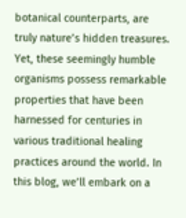botanical counterparts, are truly nature’s hidden treasures. Yet, these seemingly humble organisms possess remarkable properties that have been harnessed for centuries in various traditional healing practices around the world. In this blog, we’ll embark on a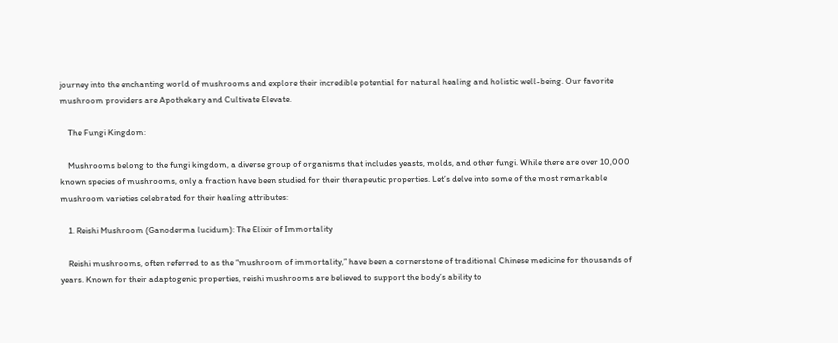journey into the enchanting world of mushrooms and explore their incredible potential for natural healing and holistic well-being. Our favorite mushroom providers are Apothekary and Cultivate Elevate.

    The Fungi Kingdom:

    Mushrooms belong to the fungi kingdom, a diverse group of organisms that includes yeasts, molds, and other fungi. While there are over 10,000 known species of mushrooms, only a fraction have been studied for their therapeutic properties. Let’s delve into some of the most remarkable mushroom varieties celebrated for their healing attributes:

    1. Reishi Mushroom (Ganoderma lucidum): The Elixir of Immortality

    Reishi mushrooms, often referred to as the “mushroom of immortality,” have been a cornerstone of traditional Chinese medicine for thousands of years. Known for their adaptogenic properties, reishi mushrooms are believed to support the body’s ability to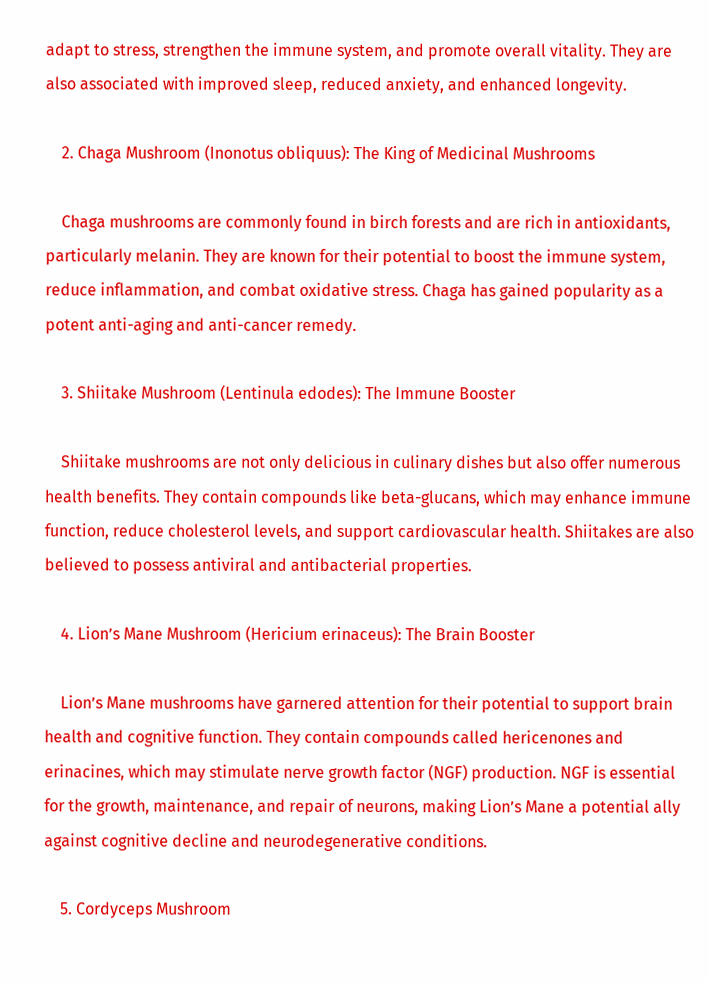adapt to stress, strengthen the immune system, and promote overall vitality. They are also associated with improved sleep, reduced anxiety, and enhanced longevity.

    2. Chaga Mushroom (Inonotus obliquus): The King of Medicinal Mushrooms

    Chaga mushrooms are commonly found in birch forests and are rich in antioxidants, particularly melanin. They are known for their potential to boost the immune system, reduce inflammation, and combat oxidative stress. Chaga has gained popularity as a potent anti-aging and anti-cancer remedy.

    3. Shiitake Mushroom (Lentinula edodes): The Immune Booster

    Shiitake mushrooms are not only delicious in culinary dishes but also offer numerous health benefits. They contain compounds like beta-glucans, which may enhance immune function, reduce cholesterol levels, and support cardiovascular health. Shiitakes are also believed to possess antiviral and antibacterial properties.

    4. Lion’s Mane Mushroom (Hericium erinaceus): The Brain Booster

    Lion’s Mane mushrooms have garnered attention for their potential to support brain health and cognitive function. They contain compounds called hericenones and erinacines, which may stimulate nerve growth factor (NGF) production. NGF is essential for the growth, maintenance, and repair of neurons, making Lion’s Mane a potential ally against cognitive decline and neurodegenerative conditions.

    5. Cordyceps Mushroom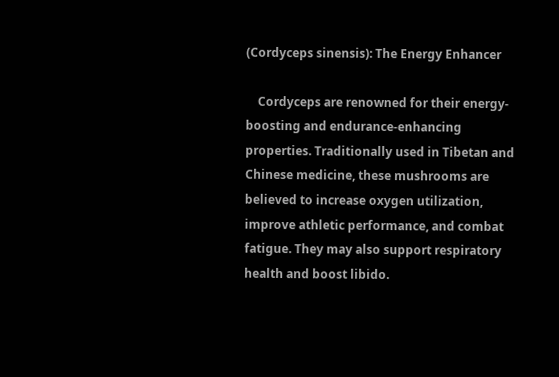(Cordyceps sinensis): The Energy Enhancer

    Cordyceps are renowned for their energy-boosting and endurance-enhancing properties. Traditionally used in Tibetan and Chinese medicine, these mushrooms are believed to increase oxygen utilization, improve athletic performance, and combat fatigue. They may also support respiratory health and boost libido.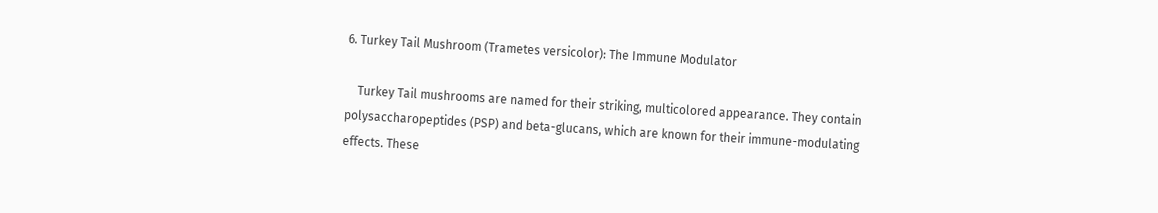6. Turkey Tail Mushroom (Trametes versicolor): The Immune Modulator

    Turkey Tail mushrooms are named for their striking, multicolored appearance. They contain polysaccharopeptides (PSP) and beta-glucans, which are known for their immune-modulating effects. These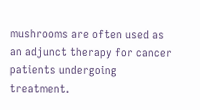mushrooms are often used as an adjunct therapy for cancer patients undergoing treatment.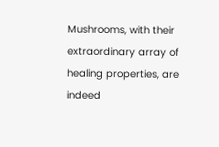Mushrooms, with their extraordinary array of healing properties, are indeed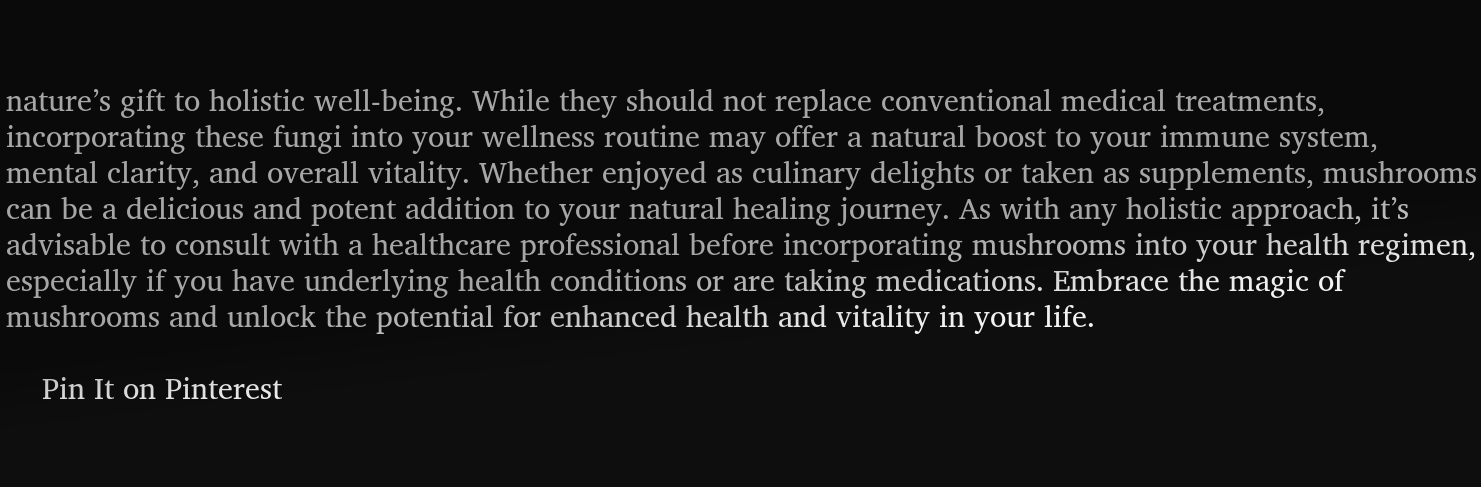nature’s gift to holistic well-being. While they should not replace conventional medical treatments, incorporating these fungi into your wellness routine may offer a natural boost to your immune system, mental clarity, and overall vitality. Whether enjoyed as culinary delights or taken as supplements, mushrooms can be a delicious and potent addition to your natural healing journey. As with any holistic approach, it’s advisable to consult with a healthcare professional before incorporating mushrooms into your health regimen, especially if you have underlying health conditions or are taking medications. Embrace the magic of mushrooms and unlock the potential for enhanced health and vitality in your life.

    Pin It on Pinterest